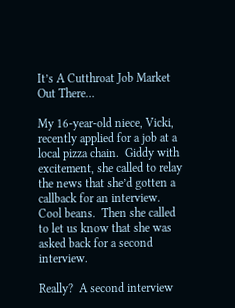It’s A Cutthroat Job Market Out There…

My 16-year-old niece, Vicki, recently applied for a job at a local pizza chain.  Giddy with excitement, she called to relay the news that she’d gotten a callback for an interview.  Cool beans.  Then she called to let us know that she was asked back for a second interview.

Really?  A second interview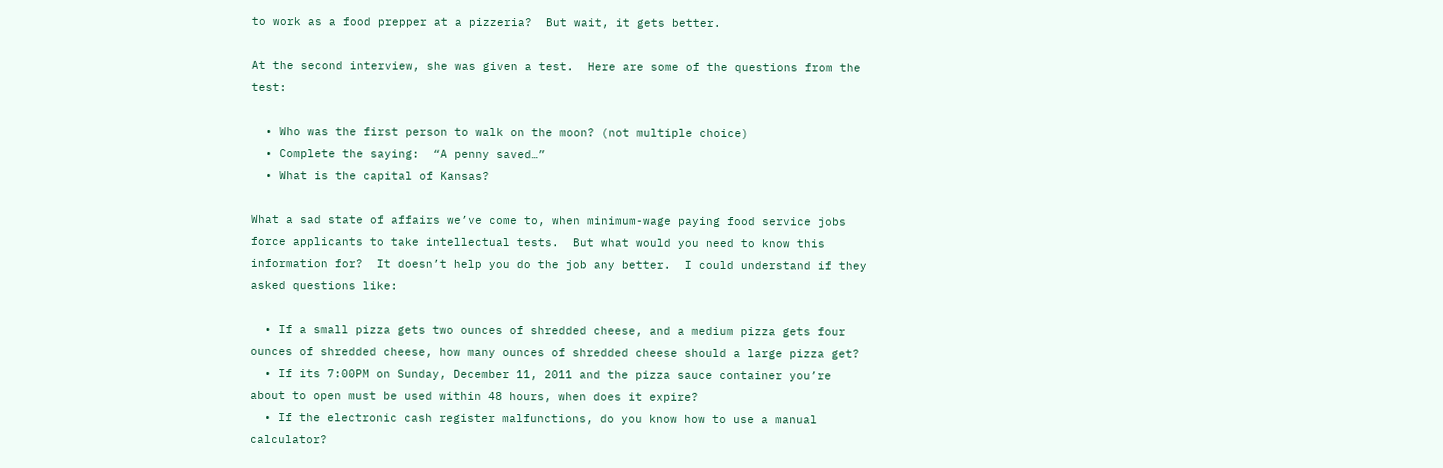to work as a food prepper at a pizzeria?  But wait, it gets better.

At the second interview, she was given a test.  Here are some of the questions from the test:

  • Who was the first person to walk on the moon? (not multiple choice)
  • Complete the saying:  “A penny saved…”
  • What is the capital of Kansas?

What a sad state of affairs we’ve come to, when minimum-wage paying food service jobs force applicants to take intellectual tests.  But what would you need to know this information for?  It doesn’t help you do the job any better.  I could understand if they asked questions like:

  • If a small pizza gets two ounces of shredded cheese, and a medium pizza gets four ounces of shredded cheese, how many ounces of shredded cheese should a large pizza get?
  • If its 7:00PM on Sunday, December 11, 2011 and the pizza sauce container you’re about to open must be used within 48 hours, when does it expire?
  • If the electronic cash register malfunctions, do you know how to use a manual calculator?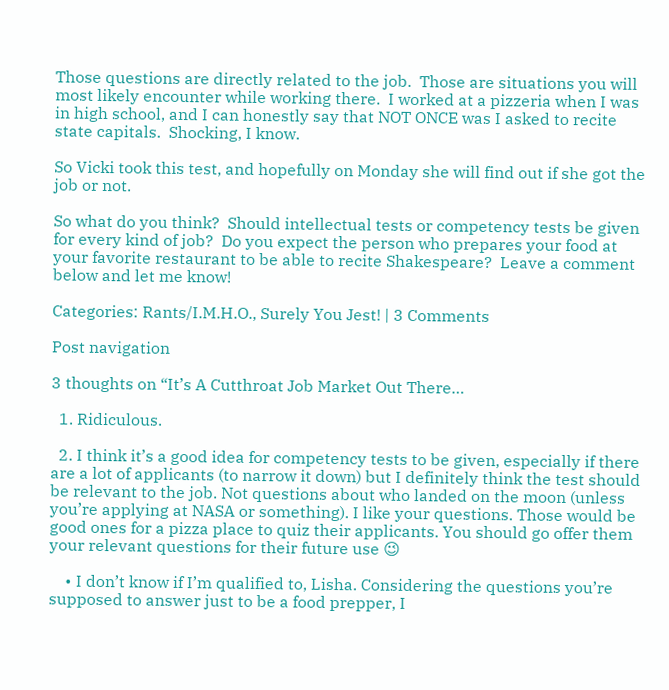Those questions are directly related to the job.  Those are situations you will most likely encounter while working there.  I worked at a pizzeria when I was in high school, and I can honestly say that NOT ONCE was I asked to recite state capitals.  Shocking, I know.

So Vicki took this test, and hopefully on Monday she will find out if she got the job or not.

So what do you think?  Should intellectual tests or competency tests be given for every kind of job?  Do you expect the person who prepares your food at your favorite restaurant to be able to recite Shakespeare?  Leave a comment below and let me know!

Categories: Rants/I.M.H.O., Surely You Jest! | 3 Comments

Post navigation

3 thoughts on “It’s A Cutthroat Job Market Out There…

  1. Ridiculous.

  2. I think it’s a good idea for competency tests to be given, especially if there are a lot of applicants (to narrow it down) but I definitely think the test should be relevant to the job. Not questions about who landed on the moon (unless you’re applying at NASA or something). I like your questions. Those would be good ones for a pizza place to quiz their applicants. You should go offer them your relevant questions for their future use 😉

    • I don’t know if I’m qualified to, Lisha. Considering the questions you’re supposed to answer just to be a food prepper, I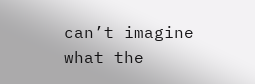can’t imagine what the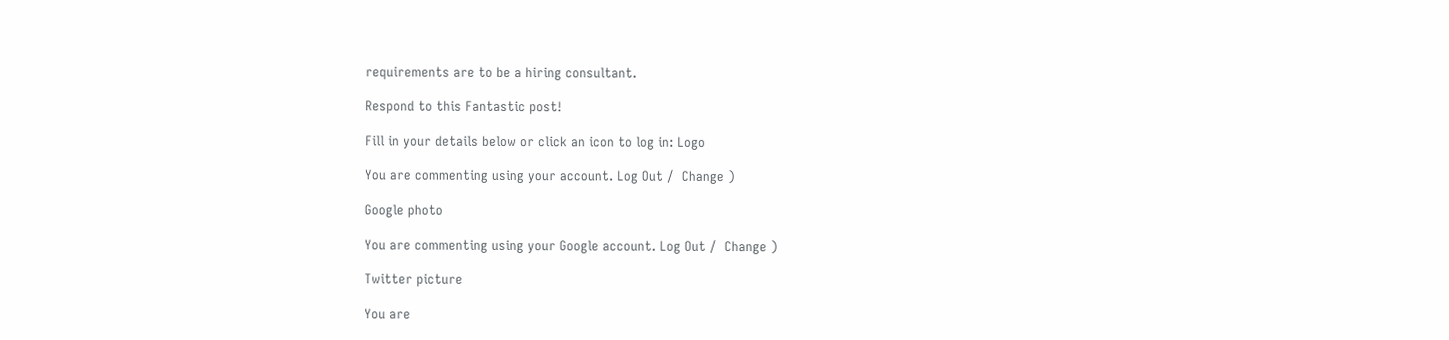requirements are to be a hiring consultant.

Respond to this Fantastic post!

Fill in your details below or click an icon to log in: Logo

You are commenting using your account. Log Out /  Change )

Google photo

You are commenting using your Google account. Log Out /  Change )

Twitter picture

You are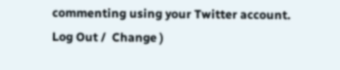commenting using your Twitter account. Log Out /  Change )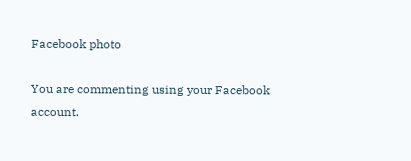Facebook photo

You are commenting using your Facebook account.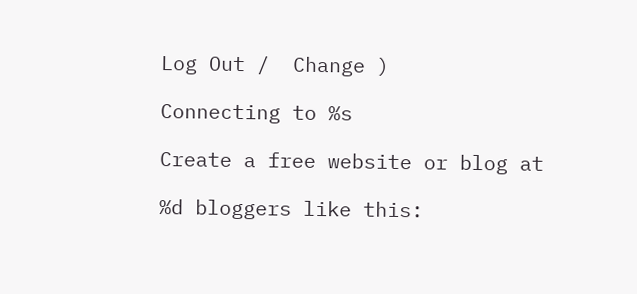Log Out /  Change )

Connecting to %s

Create a free website or blog at

%d bloggers like this: